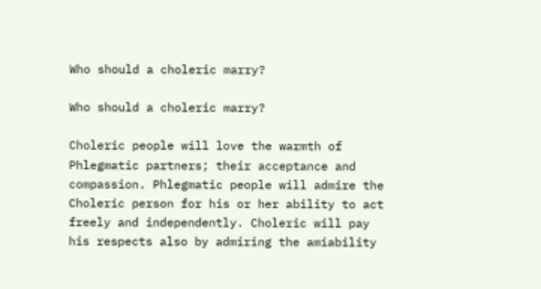Who should a choleric marry?

Who should a choleric marry?

Choleric people will love the warmth of Phlegmatic partners; their acceptance and compassion. Phlegmatic people will admire the Choleric person for his or her ability to act freely and independently. Choleric will pay his respects also by admiring the amiability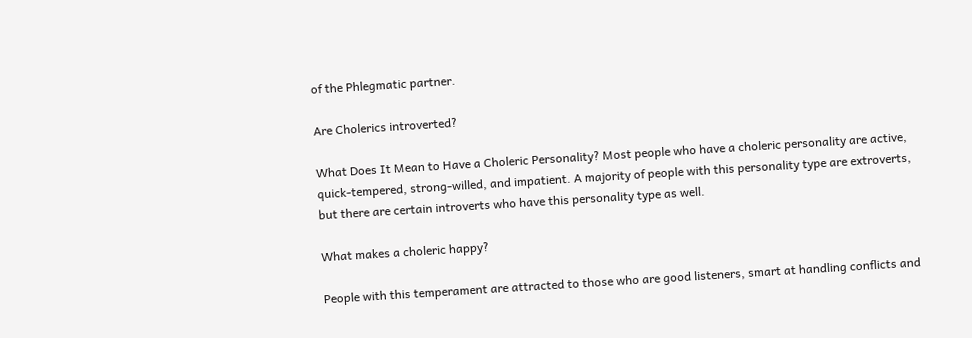of the Phlegmatic partner.

Are Cholerics introverted?

What Does It Mean to Have a Choleric Personality? Most people who have a choleric personality are active, quick-tempered, strong-willed, and impatient. A majority of people with this personality type are extroverts, but there are certain introverts who have this personality type as well.

What makes a choleric happy?

People with this temperament are attracted to those who are good listeners, smart at handling conflicts and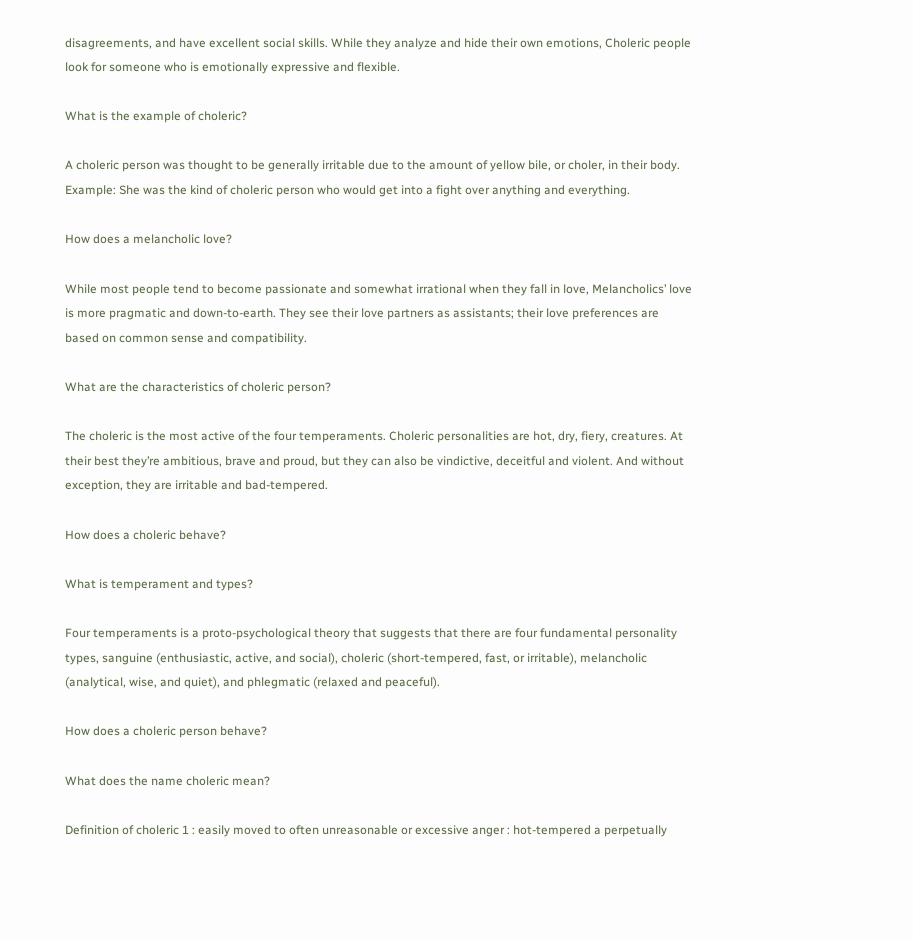disagreements, and have excellent social skills. While they analyze and hide their own emotions, Choleric people look for someone who is emotionally expressive and flexible.

What is the example of choleric?

A choleric person was thought to be generally irritable due to the amount of yellow bile, or choler, in their body. Example: She was the kind of choleric person who would get into a fight over anything and everything.

How does a melancholic love?

While most people tend to become passionate and somewhat irrational when they fall in love, Melancholics’ love is more pragmatic and down-to-earth. They see their love partners as assistants; their love preferences are based on common sense and compatibility.

What are the characteristics of choleric person?

The choleric is the most active of the four temperaments. Choleric personalities are hot, dry, fiery, creatures. At their best they’re ambitious, brave and proud, but they can also be vindictive, deceitful and violent. And without exception, they are irritable and bad-tempered.

How does a choleric behave?

What is temperament and types?

Four temperaments is a proto-psychological theory that suggests that there are four fundamental personality types, sanguine (enthusiastic, active, and social), choleric (short-tempered, fast, or irritable), melancholic (analytical, wise, and quiet), and phlegmatic (relaxed and peaceful).

How does a choleric person behave?

What does the name choleric mean?

Definition of choleric 1 : easily moved to often unreasonable or excessive anger : hot-tempered a perpetually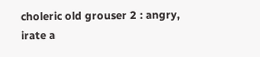choleric old grouser 2 : angry, irate a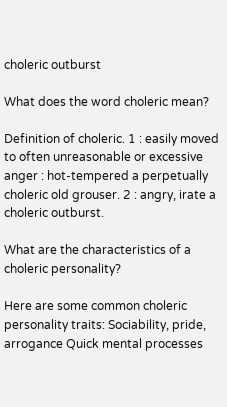choleric outburst

What does the word choleric mean?

Definition of choleric. 1 : easily moved to often unreasonable or excessive anger : hot-tempered a perpetually choleric old grouser. 2 : angry, irate a choleric outburst.

What are the characteristics of a choleric personality?

Here are some common choleric personality traits: Sociability, pride, arrogance Quick mental processes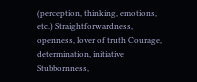(perception, thinking, emotions, etc.) Straightforwardness, openness, lover of truth Courage, determination, initiative Stubbornness,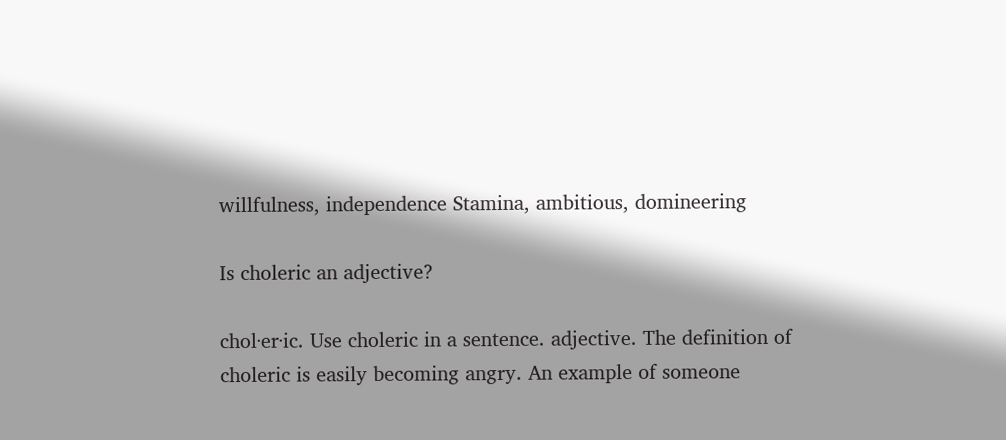willfulness, independence Stamina, ambitious, domineering

Is choleric an adjective?

chol·er·ic. Use choleric in a sentence. adjective. The definition of choleric is easily becoming angry. An example of someone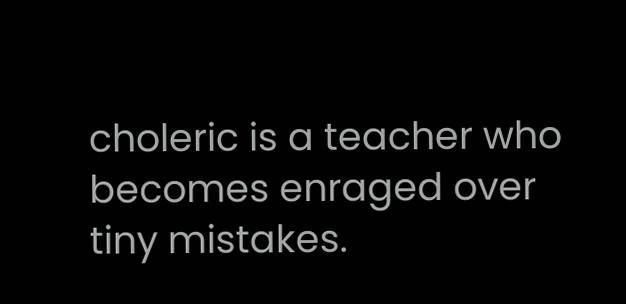choleric is a teacher who becomes enraged over tiny mistakes.